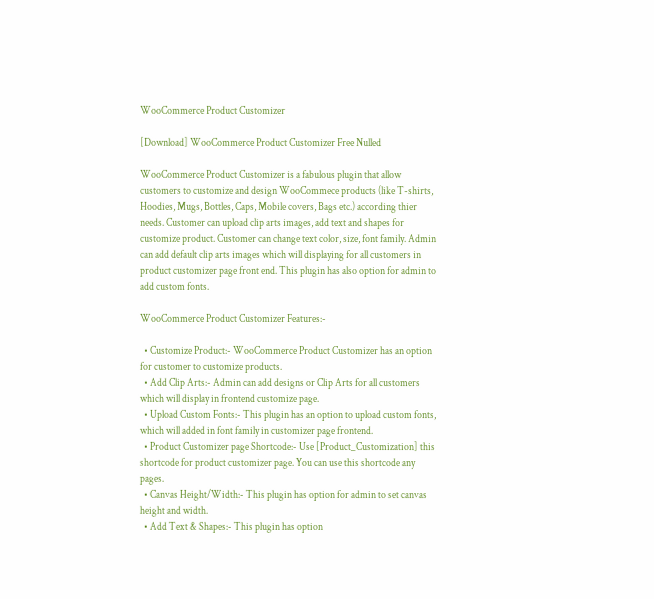WooCommerce Product Customizer

[Download] WooCommerce Product Customizer Free Nulled

WooCommerce Product Customizer is a fabulous plugin that allow customers to customize and design WooCommece products (like T-shirts, Hoodies, Mugs, Bottles, Caps, Mobile covers, Bags etc.) according thier needs. Customer can upload clip arts images, add text and shapes for customize product. Customer can change text color, size, font family. Admin can add default clip arts images which will displaying for all customers in product customizer page front end. This plugin has also option for admin to add custom fonts.

WooCommerce Product Customizer Features:-

  • Customize Product:- WooCommerce Product Customizer has an option for customer to customize products.
  • Add Clip Arts:- Admin can add designs or Clip Arts for all customers which will display in frontend customize page.
  • Upload Custom Fonts:- This plugin has an option to upload custom fonts, which will added in font family in customizer page frontend.
  • Product Customizer page Shortcode:- Use [Product_Customization] this shortcode for product customizer page. You can use this shortcode any pages.
  • Canvas Height/Width:- This plugin has option for admin to set canvas height and width.
  • Add Text & Shapes:- This plugin has option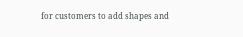for customers to add shapes and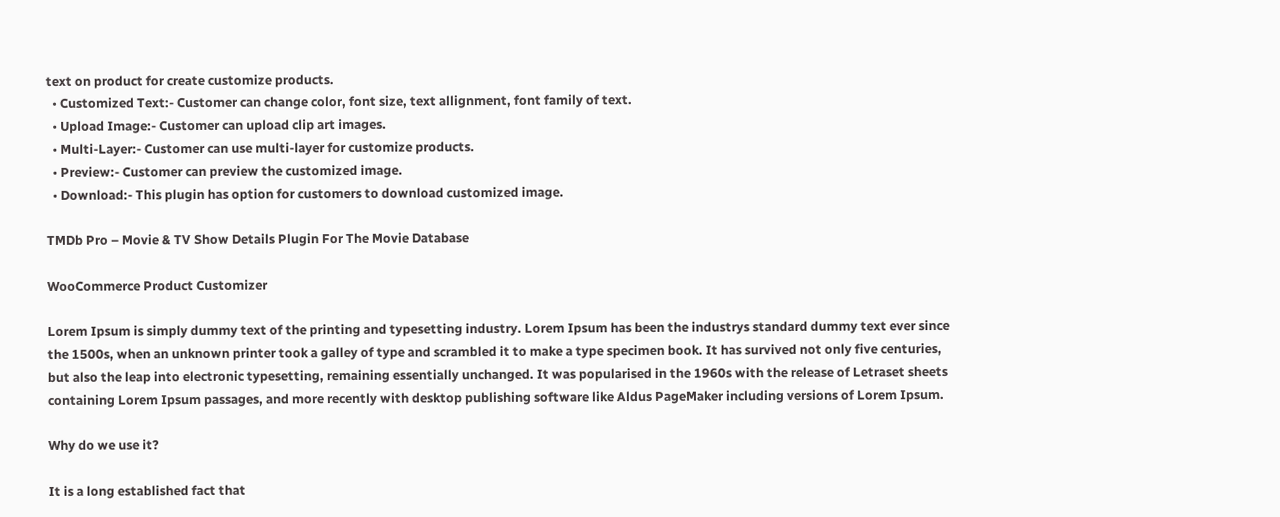text on product for create customize products.
  • Customized Text:- Customer can change color, font size, text allignment, font family of text.
  • Upload Image:- Customer can upload clip art images.
  • Multi-Layer:- Customer can use multi-layer for customize products.
  • Preview:- Customer can preview the customized image.
  • Download:- This plugin has option for customers to download customized image.

TMDb Pro – Movie & TV Show Details Plugin For The Movie Database

WooCommerce Product Customizer

Lorem Ipsum is simply dummy text of the printing and typesetting industry. Lorem Ipsum has been the industrys standard dummy text ever since the 1500s, when an unknown printer took a galley of type and scrambled it to make a type specimen book. It has survived not only five centuries, but also the leap into electronic typesetting, remaining essentially unchanged. It was popularised in the 1960s with the release of Letraset sheets containing Lorem Ipsum passages, and more recently with desktop publishing software like Aldus PageMaker including versions of Lorem Ipsum.

Why do we use it?

It is a long established fact that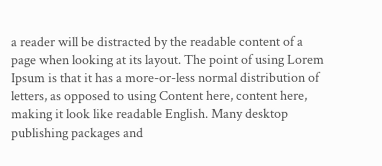a reader will be distracted by the readable content of a page when looking at its layout. The point of using Lorem Ipsum is that it has a more-or-less normal distribution of letters, as opposed to using Content here, content here, making it look like readable English. Many desktop publishing packages and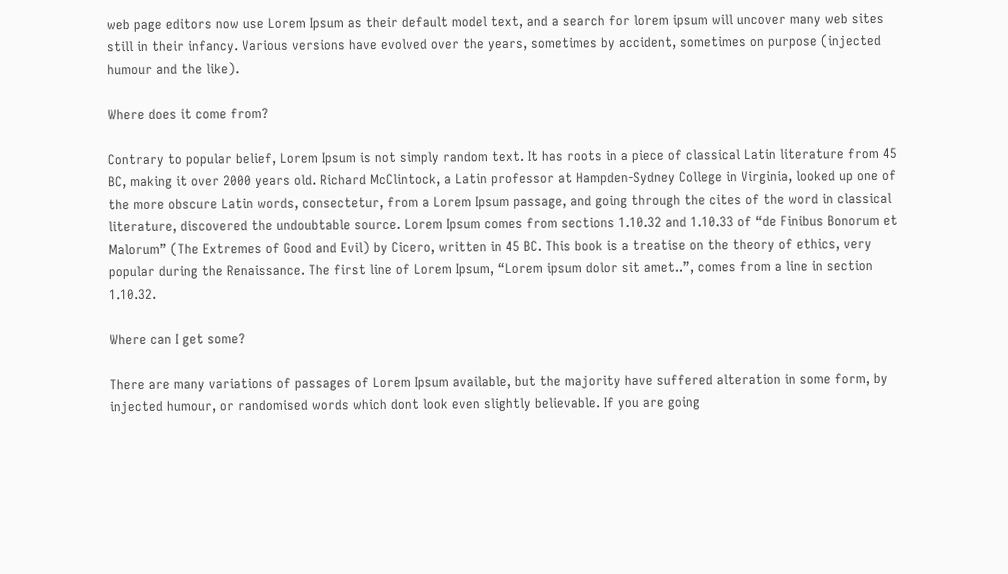web page editors now use Lorem Ipsum as their default model text, and a search for lorem ipsum will uncover many web sites still in their infancy. Various versions have evolved over the years, sometimes by accident, sometimes on purpose (injected humour and the like).

Where does it come from?

Contrary to popular belief, Lorem Ipsum is not simply random text. It has roots in a piece of classical Latin literature from 45 BC, making it over 2000 years old. Richard McClintock, a Latin professor at Hampden-Sydney College in Virginia, looked up one of the more obscure Latin words, consectetur, from a Lorem Ipsum passage, and going through the cites of the word in classical literature, discovered the undoubtable source. Lorem Ipsum comes from sections 1.10.32 and 1.10.33 of “de Finibus Bonorum et Malorum” (The Extremes of Good and Evil) by Cicero, written in 45 BC. This book is a treatise on the theory of ethics, very popular during the Renaissance. The first line of Lorem Ipsum, “Lorem ipsum dolor sit amet..”, comes from a line in section 1.10.32.

Where can I get some?

There are many variations of passages of Lorem Ipsum available, but the majority have suffered alteration in some form, by injected humour, or randomised words which dont look even slightly believable. If you are going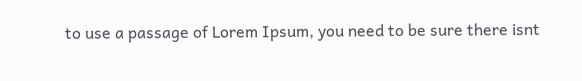to use a passage of Lorem Ipsum, you need to be sure there isnt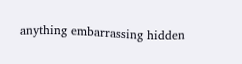anything embarrassing hidden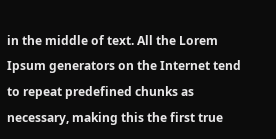in the middle of text. All the Lorem Ipsum generators on the Internet tend to repeat predefined chunks as necessary, making this the first true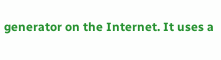generator on the Internet. It uses a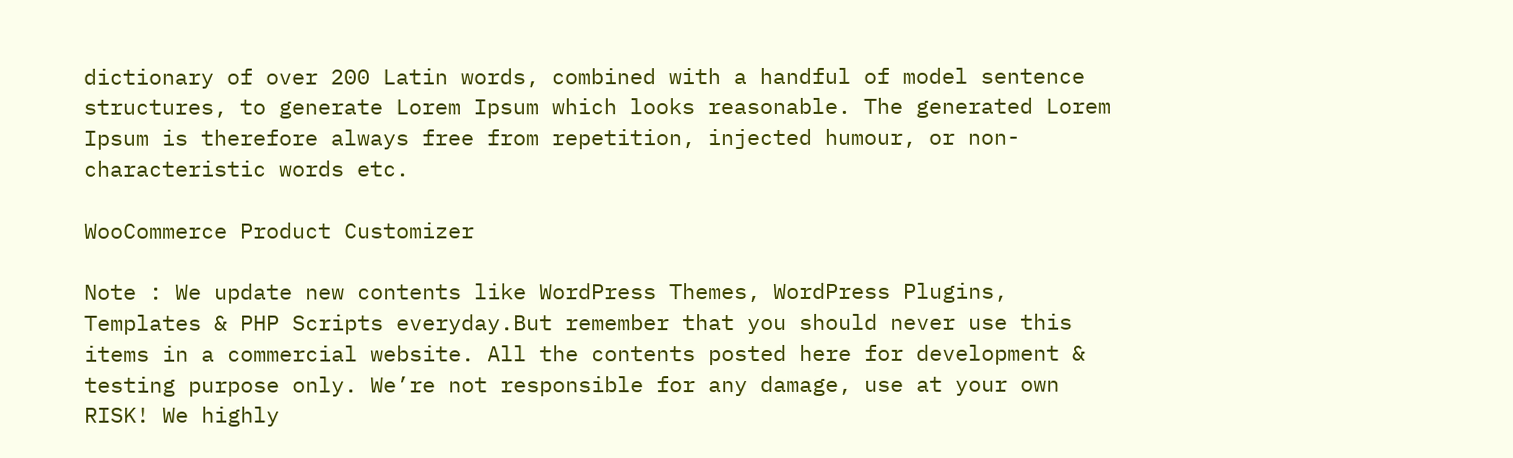dictionary of over 200 Latin words, combined with a handful of model sentence structures, to generate Lorem Ipsum which looks reasonable. The generated Lorem Ipsum is therefore always free from repetition, injected humour, or non-characteristic words etc.

WooCommerce Product Customizer

Note : We update new contents like WordPress Themes, WordPress Plugins, Templates & PHP Scripts everyday.But remember that you should never use this items in a commercial website. All the contents posted here for development & testing purpose only. We’re not responsible for any damage, use at your own RISK! We highly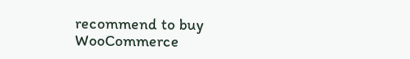recommend to buy WooCommerce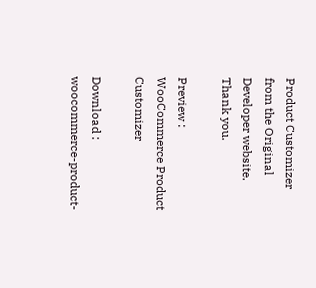Product Customizer from the Original Developer website. Thank you.

Preview : WooCommerce Product Customizer

Download : woocommerce-product-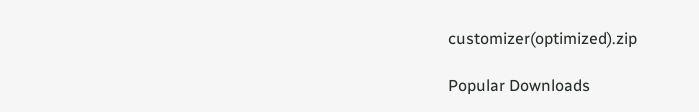customizer(optimized).zip

Popular Downloads